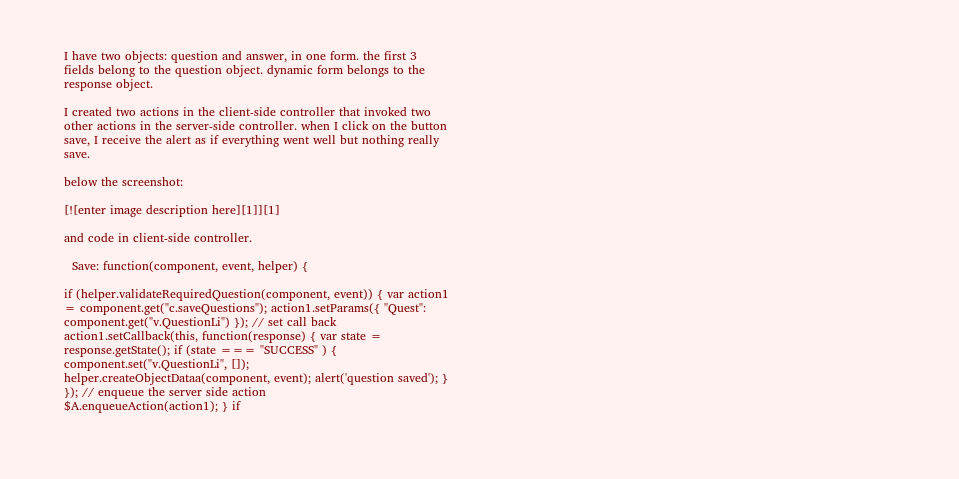I have two objects: question and answer, in one form. the first 3 fields belong to the question object. dynamic form belongs to the response object.

I created two actions in the client-side controller that invoked two other actions in the server-side controller. when I click on the button save, I receive the alert as if everything went well but nothing really save.

below the screenshot:

[![enter image description here][1]][1]

and code in client-side controller.

  Save: function(component, event, helper) {

if (helper.validateRequiredQuestion(component, event)) { var action1 = component.get("c.saveQuestions"); action1.setParams({ "Quest": component.get("v.QuestionLi") }); // set call back action1.setCallback(this, function(response) { var state = response.getState(); if (state === "SUCCESS" ) { component.set("v.QuestionLi", []); helper.createObjectDataa(component, event); alert('question saved'); } }); // enqueue the server side action
$A.enqueueAction(action1); } if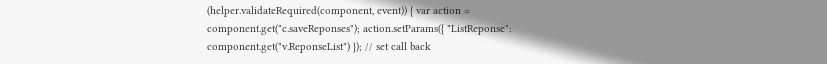(helper.validateRequired(component, event)) { var action = component.get("c.saveReponses"); action.setParams({ "ListReponse": component.get("v.ReponseList") }); // set call back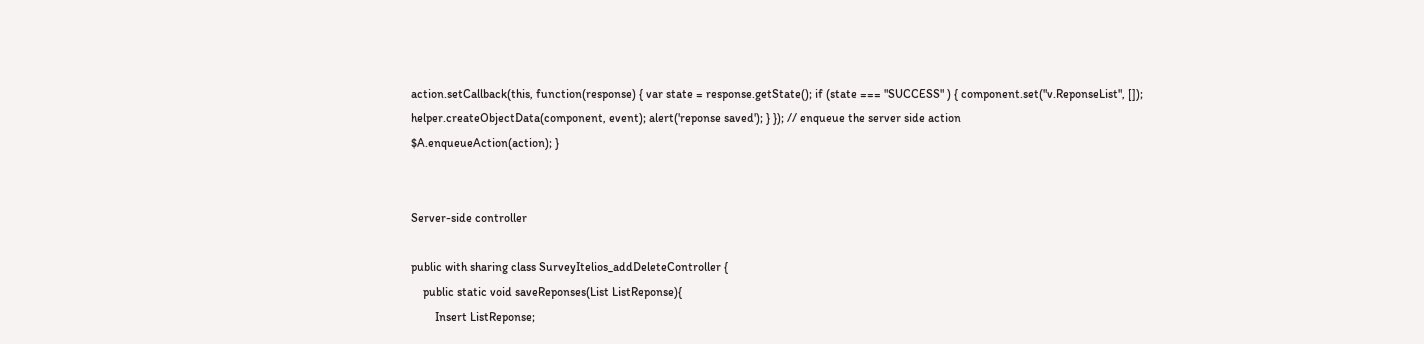action.setCallback(this, function(response) { var state = response.getState(); if (state === "SUCCESS" ) { component.set("v.ReponseList", []); helper.createObjectData(component, event); alert('reponse saved'); } }); // enqueue the server side action
$A.enqueueAction(action); }


Server-side controller

public with sharing class SurveyItelios_addDeleteController {
    public static void saveReponses(List ListReponse){
        Insert ListReponse;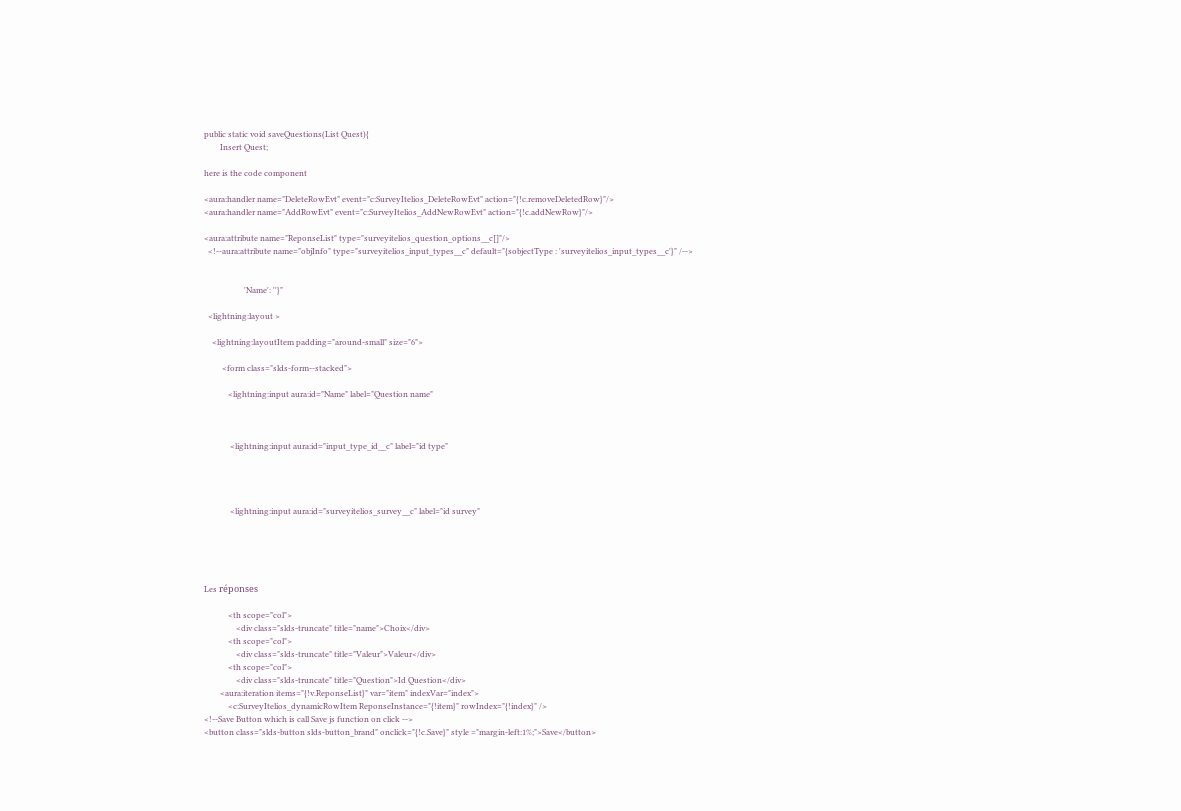public static void saveQuestions(List Quest){
        Insert Quest;

here is the code component

<aura:handler name="DeleteRowEvt" event="c:SurveyItelios_DeleteRowEvt" action="{!c.removeDeletedRow}"/>
<aura:handler name="AddRowEvt" event="c:SurveyItelios_AddNewRowEvt" action="{!c.addNewRow}"/>

<aura:attribute name="ReponseList" type="surveyitelios_question_options__c[]"/>
  <!--aura:attribute name="objInfo" type="surveyitelios_input_types__c" default="{sobjectType : 'surveyitelios_input_types__c'}" /-->


                    'Name': ''}"

  <lightning:layout >

    <lightning:layoutItem padding="around-small" size="6">

         <form class="slds-form--stacked">

            <lightning:input aura:id="Name" label="Question name"



             <lightning:input aura:id="input_type_id__c" label="id type"




             <lightning:input aura:id="surveyitelios_survey__c" label="id survey"





Les réponses

            <th scope="col">
                <div class="slds-truncate" title="name">Choix</div>
            <th scope="col">
                <div class="slds-truncate" title="Valeur">Valeur</div>
            <th scope="col">
                <div class="slds-truncate" title="Question">Id Question</div>
        <aura:iteration items="{!v.ReponseList}" var="item" indexVar="index">
            <c:SurveyItelios_dynamicRowItem ReponseInstance="{!item}" rowIndex="{!index}" />
<!--Save Button which is call Save js function on click -->
<button class="slds-button slds-button_brand" onclick="{!c.Save}" style ="margin-left:1%;">Save</button>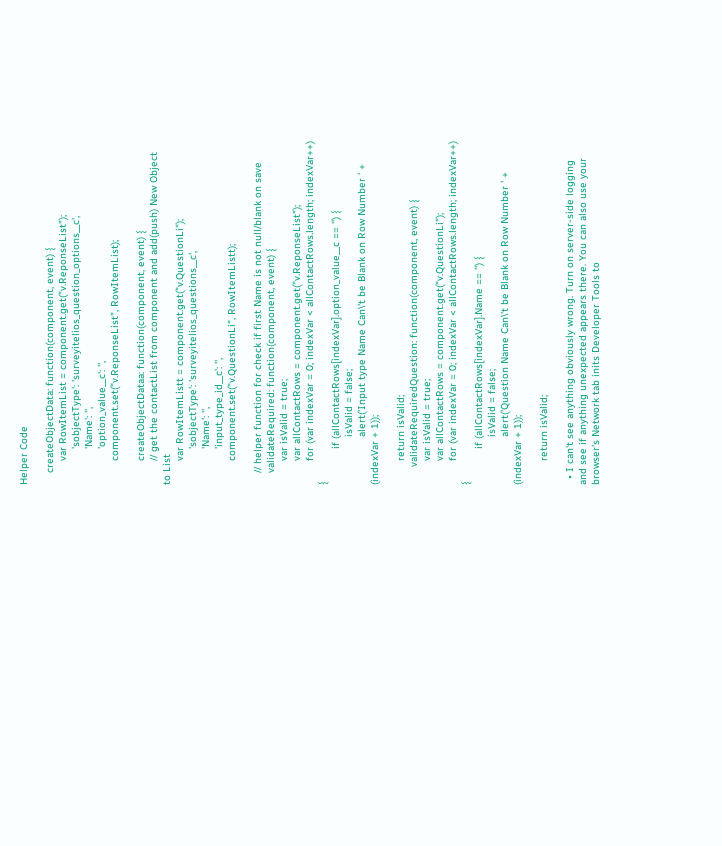Helper Code

    createObjectData: function(component, event) {
        var RowItemList = component.get("v.ReponseList");
            'sobjectType': 'surveyitelios_question_options__c',
            'Name': '',
            'option_value__c': '',
        component.set("v.ReponseList", RowItemList);

        createObjectDataa: function(component, event) {
        // get the contactList from component and add(push) New Object to List
        var RowItemListt = component.get("v.QuestionLi");
            'sobjectType': 'surveyitelios_questions__c',
            'Name': '',
            'input_type_id__c': '',
        component.set("v.QuestionLi", RowItemListt);

    // helper function for check if first Name is not null/blank on save
    validateRequired: function(component, event) {
        var isValid = true;
        var allContactRows = component.get("v.ReponseList");
        for (var indexVar = 0; indexVar < allContactRows.length; indexVar++) {
            if (allContactRows[indexVar].option_value__c == '') {
                isValid = false;
                alert('Input type Name Can\'t be Blank on Row Number ' + (indexVar + 1));

        return isValid;
      validateRequiredQuestion: function(component, event) {
        var isValid = true;
        var allContactRows = component.get("v.QuestionLi");
        for (var indexVar = 0; indexVar < allContactRows.length; indexVar++) {
            if (allContactRows[indexVar].Name == '') {
                isValid = false;
                alert('Question Name Can\'t be Blank on Row Number ' + (indexVar + 1));

        return isValid;

  • I can't see anything obviously wrong. Turn on server-side logging and see if anything unexpected appears there. You can also use your browser's Network tab inits Developer Tools to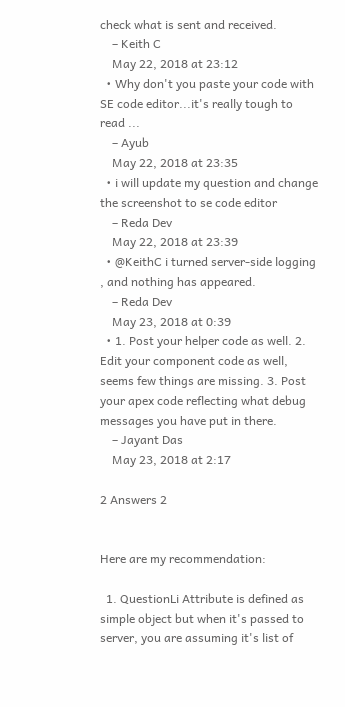check what is sent and received.
    – Keith C
    May 22, 2018 at 23:12
  • Why don't you paste your code with SE code editor...it's really tough to read ...
    – Ayub
    May 22, 2018 at 23:35
  • i will update my question and change the screenshot to se code editor
    – Reda Dev
    May 22, 2018 at 23:39
  • @KeithC i turned server-side logging , and nothing has appeared.
    – Reda Dev
    May 23, 2018 at 0:39
  • 1. Post your helper code as well. 2. Edit your component code as well, seems few things are missing. 3. Post your apex code reflecting what debug messages you have put in there.
    – Jayant Das
    May 23, 2018 at 2:17

2 Answers 2


Here are my recommendation:

  1. QuestionLi Attribute is defined as simple object but when it's passed to server, you are assuming it's list of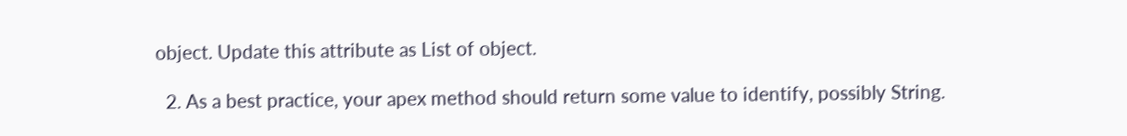object. Update this attribute as List of object.

  2. As a best practice, your apex method should return some value to identify, possibly String.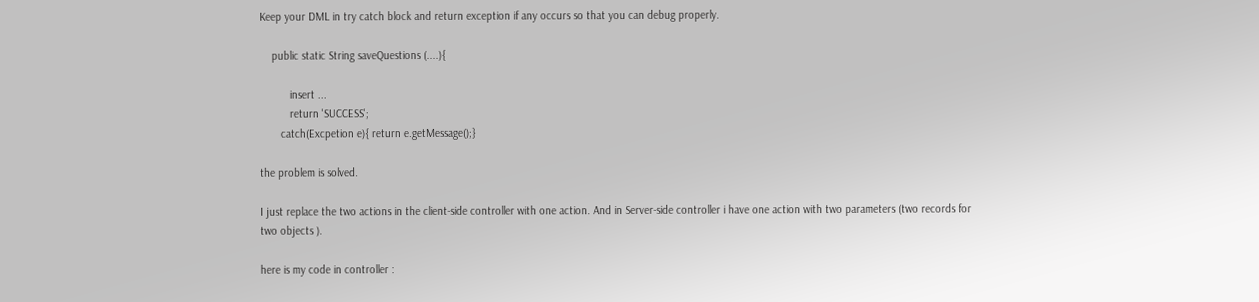Keep your DML in try catch block and return exception if any occurs so that you can debug properly.

    public static String saveQuestions (....){

          insert ...
          return 'SUCCESS';
       catch(Excpetion e){ return e.getMessage();}

the problem is solved.

I just replace the two actions in the client-side controller with one action. And in Server-side controller i have one action with two parameters (two records for two objects ).

here is my code in controller :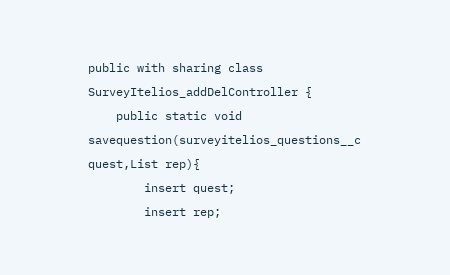public with sharing class SurveyItelios_addDelController {
    public static void  savequestion(surveyitelios_questions__c quest,List rep){
        insert quest;
        insert rep;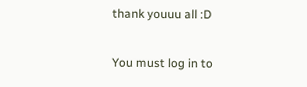thank youuu all :D

You must log in to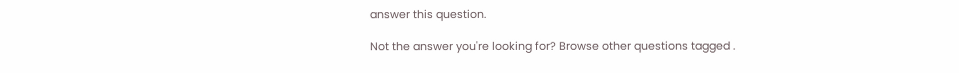answer this question.

Not the answer you're looking for? Browse other questions tagged .